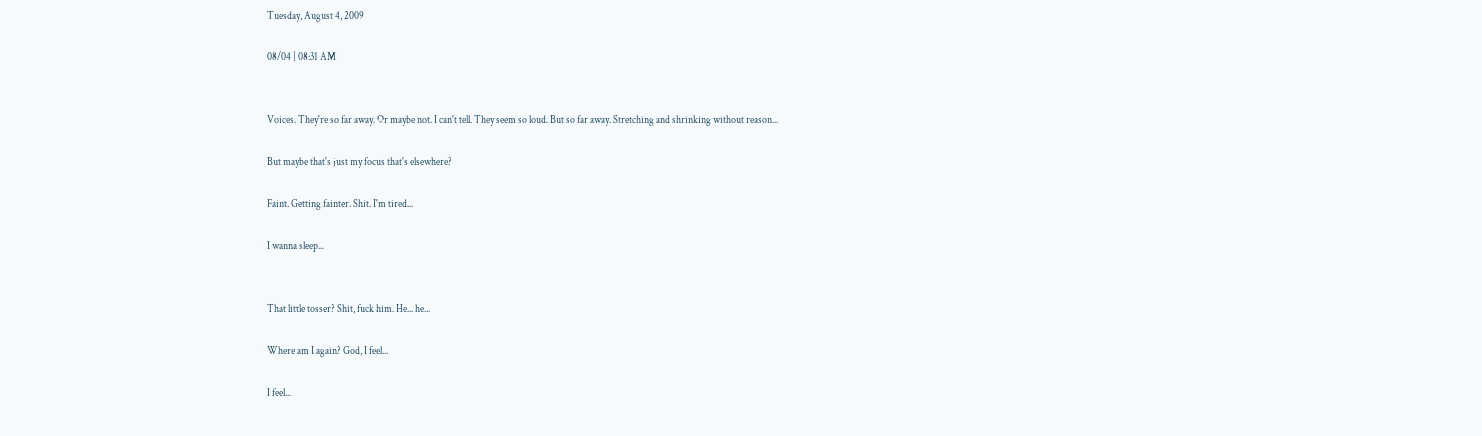Tuesday, August 4, 2009

08/04 | 08:31 AM


Voices. They're so far away. Or maybe not. I can't tell. They seem so loud. But so far away. Stretching and shrinking without reason...

But maybe that's just my focus that's elsewhere?

Faint. Getting fainter. Shit. I'm tired...

I wanna sleep...


That little tosser? Shit, fuck him. He... he...

Where am I again? God, I feel...

I feel...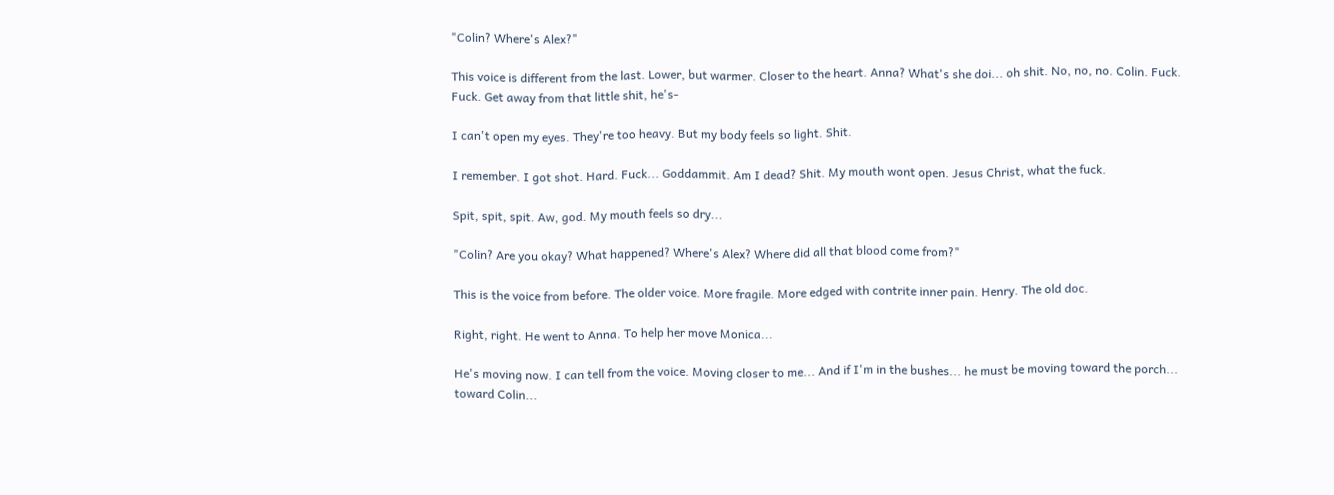"Colin? Where's Alex?"

This voice is different from the last. Lower, but warmer. Closer to the heart. Anna? What's she doi... oh shit. No, no, no. Colin. Fuck. Fuck. Get away from that little shit, he's-

I can't open my eyes. They're too heavy. But my body feels so light. Shit.

I remember. I got shot. Hard. Fuck... Goddammit. Am I dead? Shit. My mouth wont open. Jesus Christ, what the fuck.

Spit, spit, spit. Aw, god. My mouth feels so dry...

"Colin? Are you okay? What happened? Where's Alex? Where did all that blood come from?"

This is the voice from before. The older voice. More fragile. More edged with contrite inner pain. Henry. The old doc.

Right, right. He went to Anna. To help her move Monica...

He's moving now. I can tell from the voice. Moving closer to me... And if I'm in the bushes... he must be moving toward the porch... toward Colin...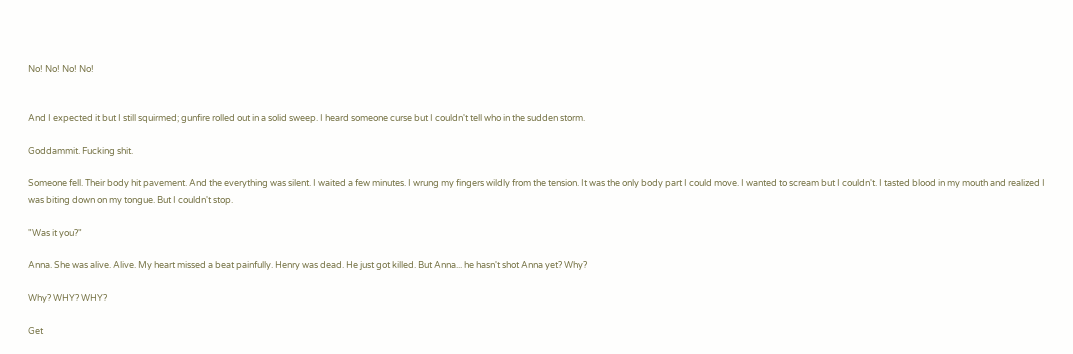No! No! No! No!


And I expected it but I still squirmed; gunfire rolled out in a solid sweep. I heard someone curse but I couldn't tell who in the sudden storm.

Goddammit. Fucking shit.

Someone fell. Their body hit pavement. And the everything was silent. I waited a few minutes. I wrung my fingers wildly from the tension. It was the only body part I could move. I wanted to scream but I couldn't. I tasted blood in my mouth and realized I was biting down on my tongue. But I couldn't stop.

"Was it you?"

Anna. She was alive. Alive. My heart missed a beat painfully. Henry was dead. He just got killed. But Anna... he hasn't shot Anna yet? Why?

Why? WHY? WHY?

Get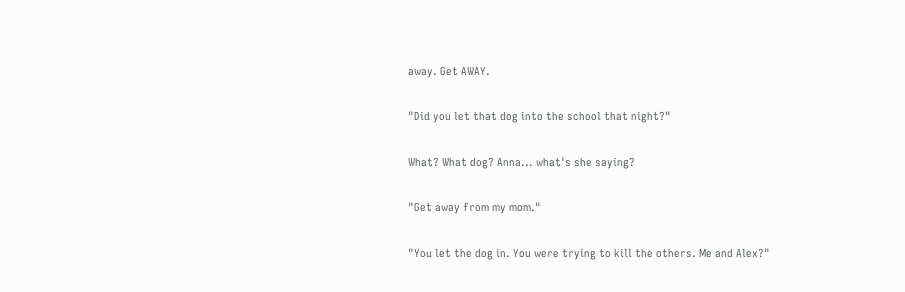away. Get AWAY.

"Did you let that dog into the school that night?"

What? What dog? Anna... what's she saying?

"Get away from my mom."

"You let the dog in. You were trying to kill the others. Me and Alex?"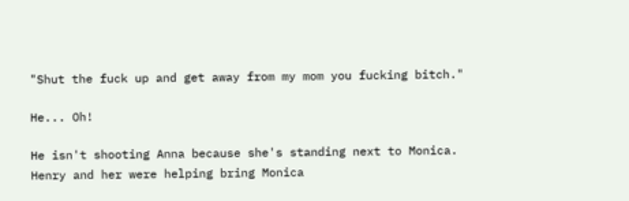"Shut the fuck up and get away from my mom you fucking bitch."

He... Oh!

He isn't shooting Anna because she's standing next to Monica. Henry and her were helping bring Monica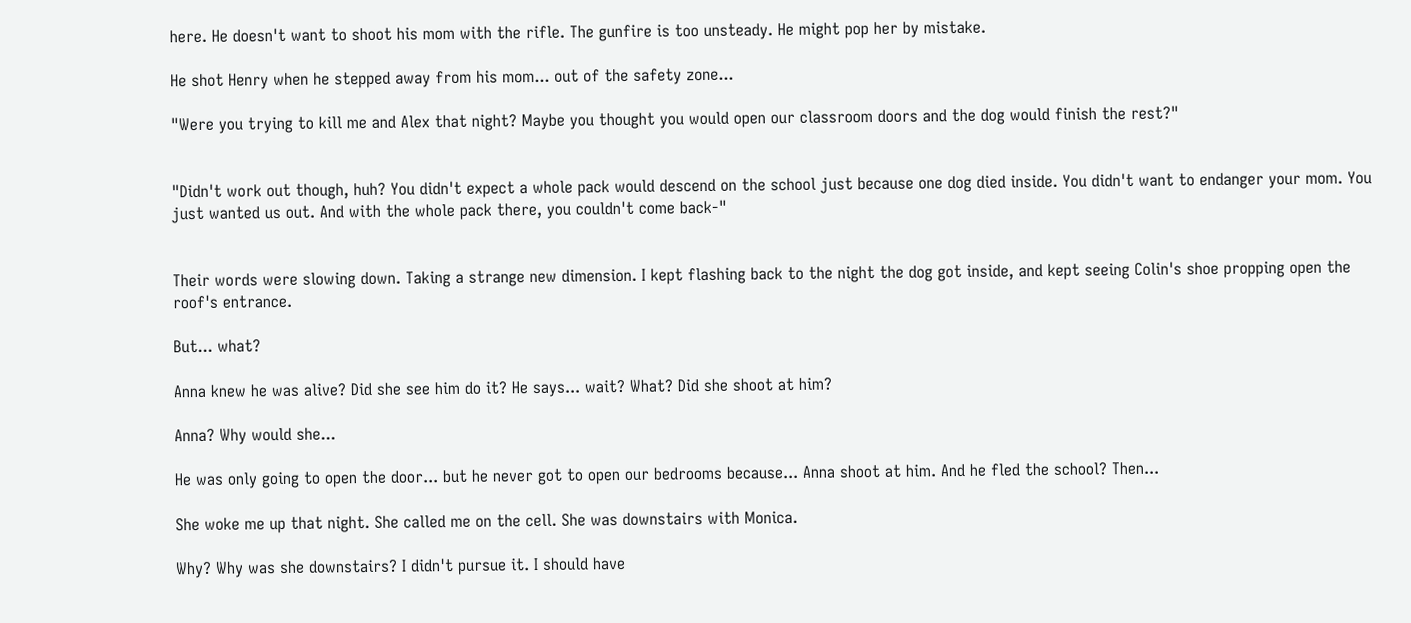here. He doesn't want to shoot his mom with the rifle. The gunfire is too unsteady. He might pop her by mistake.

He shot Henry when he stepped away from his mom... out of the safety zone...

"Were you trying to kill me and Alex that night? Maybe you thought you would open our classroom doors and the dog would finish the rest?"


"Didn't work out though, huh? You didn't expect a whole pack would descend on the school just because one dog died inside. You didn't want to endanger your mom. You just wanted us out. And with the whole pack there, you couldn't come back-"


Their words were slowing down. Taking a strange new dimension. I kept flashing back to the night the dog got inside, and kept seeing Colin's shoe propping open the roof's entrance.

But... what?

Anna knew he was alive? Did she see him do it? He says... wait? What? Did she shoot at him?

Anna? Why would she...

He was only going to open the door... but he never got to open our bedrooms because... Anna shoot at him. And he fled the school? Then...

She woke me up that night. She called me on the cell. She was downstairs with Monica.

Why? Why was she downstairs? I didn't pursue it. I should have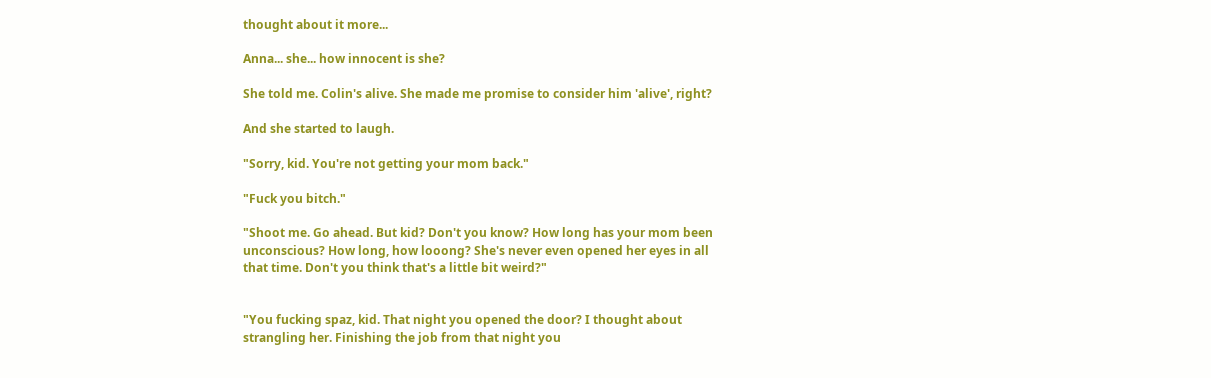thought about it more...

Anna... she... how innocent is she?

She told me. Colin's alive. She made me promise to consider him 'alive', right?

And she started to laugh.

"Sorry, kid. You're not getting your mom back."

"Fuck you bitch."

"Shoot me. Go ahead. But kid? Don't you know? How long has your mom been unconscious? How long, how looong? She's never even opened her eyes in all that time. Don't you think that's a little bit weird?"


"You fucking spaz, kid. That night you opened the door? I thought about strangling her. Finishing the job from that night you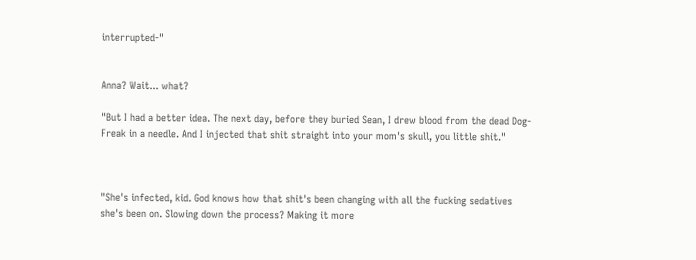interrupted-"


Anna? Wait... what?

"But I had a better idea. The next day, before they buried Sean, I drew blood from the dead Dog-Freak in a needle. And I injected that shit straight into your mom's skull, you little shit."



"She's infected, kid. God knows how that shit's been changing with all the fucking sedatives she's been on. Slowing down the process? Making it more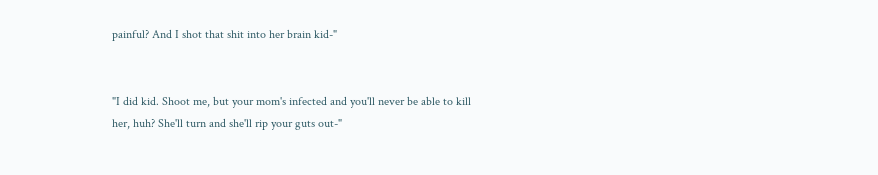painful? And I shot that shit into her brain kid-"


"I did kid. Shoot me, but your mom's infected and you'll never be able to kill her, huh? She'll turn and she'll rip your guts out-"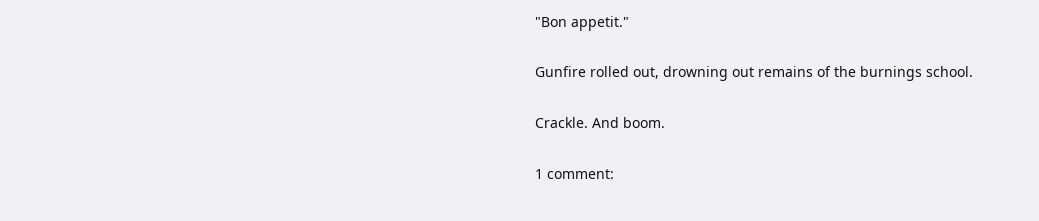"Bon appetit."

Gunfire rolled out, drowning out remains of the burnings school.

Crackle. And boom.

1 comment: